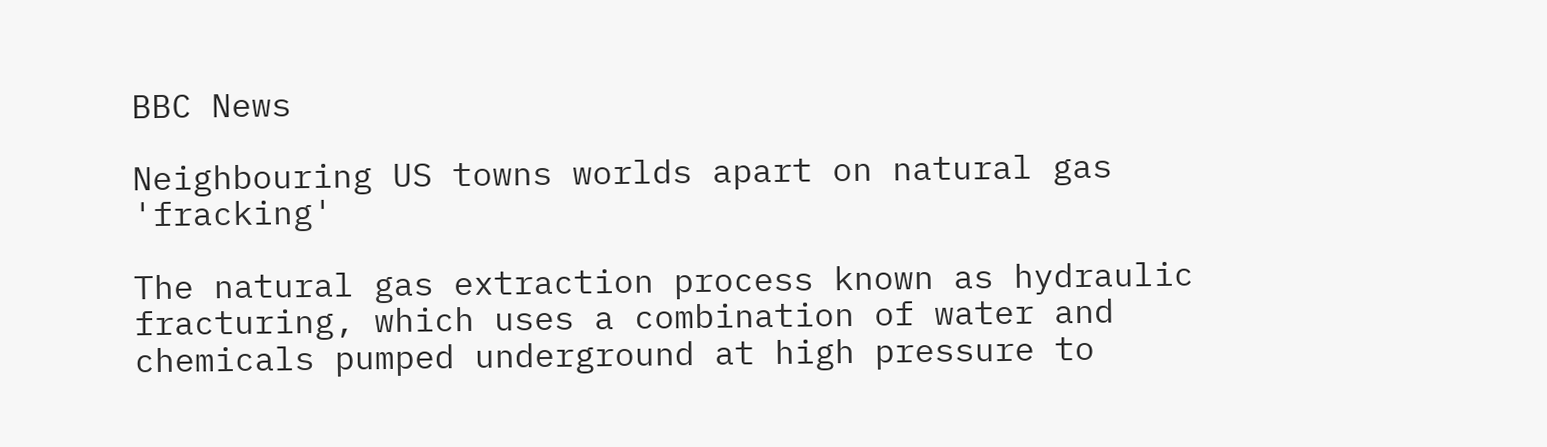BBC News

Neighbouring US towns worlds apart on natural gas 'fracking'

The natural gas extraction process known as hydraulic fracturing, which uses a combination of water and chemicals pumped underground at high pressure to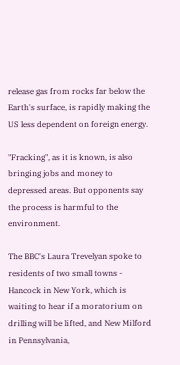release gas from rocks far below the Earth's surface, is rapidly making the US less dependent on foreign energy.

"Fracking", as it is known, is also bringing jobs and money to depressed areas. But opponents say the process is harmful to the environment.

The BBC's Laura Trevelyan spoke to residents of two small towns - Hancock in New York, which is waiting to hear if a moratorium on drilling will be lifted, and New Milford in Pennsylvania,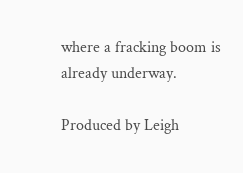where a fracking boom is already underway.

Produced by Leigh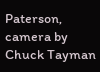Paterson, camera by Chuck Tayman